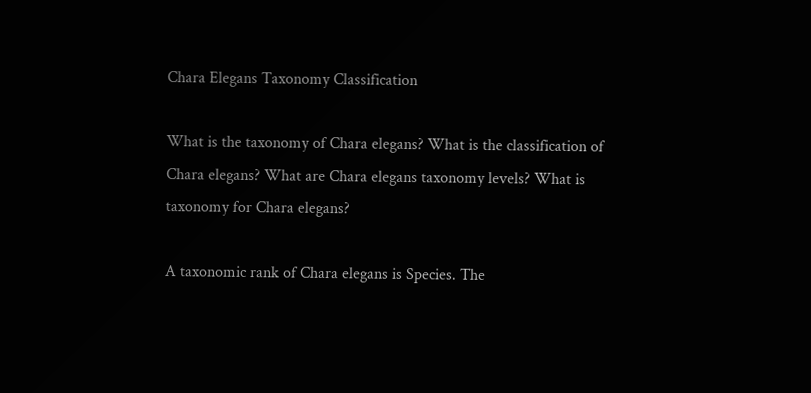Chara Elegans Taxonomy Classification

What is the taxonomy of Chara elegans? What is the classification of Chara elegans? What are Chara elegans taxonomy levels? What is taxonomy for Chara elegans?

A taxonomic rank of Chara elegans is Species. The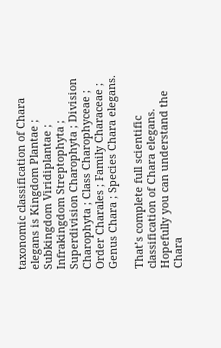taxonomic classification of Chara elegans is Kingdom Plantae ; Subkingdom Viridiplantae ; Infrakingdom Streptophyta ; Superdivision Charophyta ; Division Charophyta ; Class Charophyceae ; Order Charales ; Family Characeae ; Genus Chara ; Species Chara elegans.

That’s complete full scientific classification of Chara elegans. Hopefully you can understand the Chara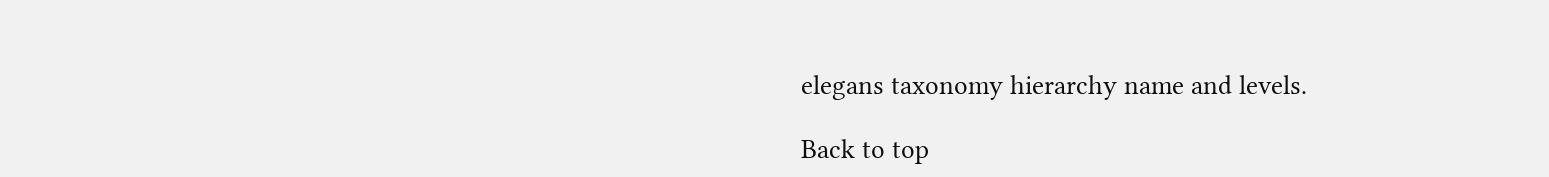elegans taxonomy hierarchy name and levels.

Back to top